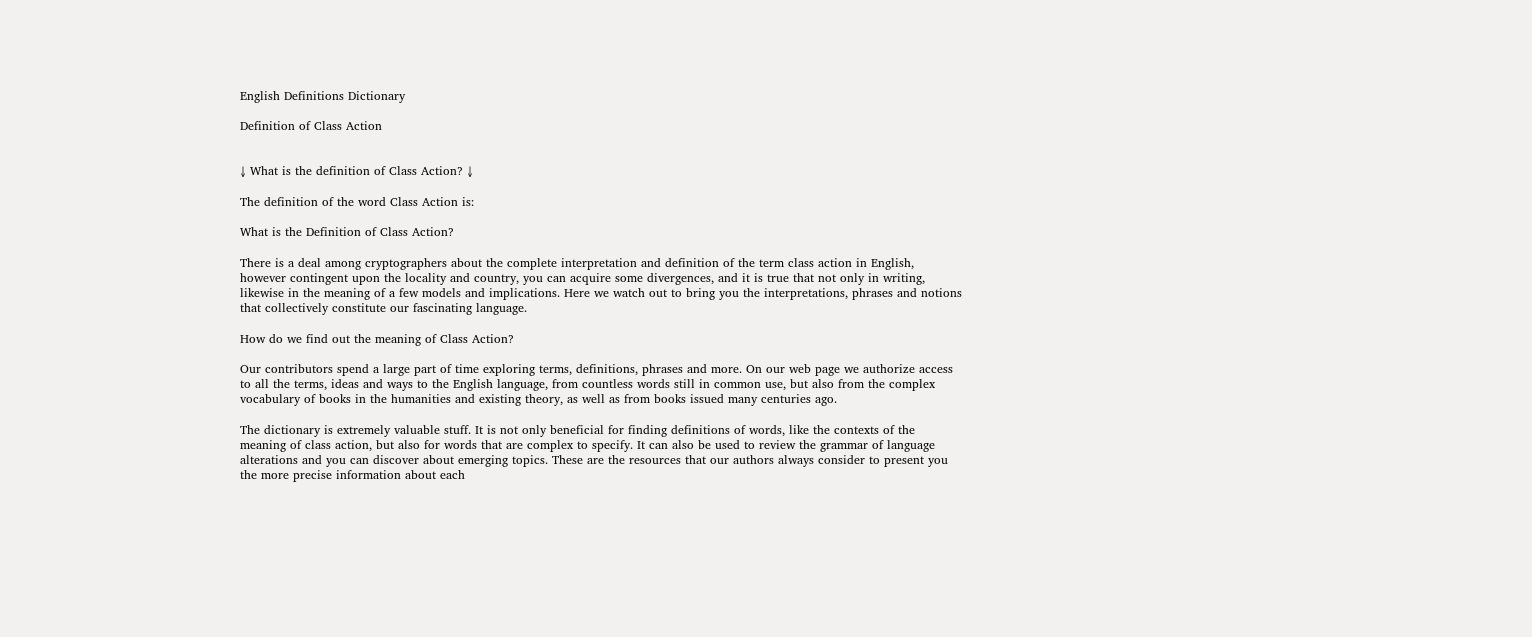English Definitions Dictionary

Definition of Class Action


↓ What is the definition of Class Action? ↓

The definition of the word Class Action is:

What is the Definition of Class Action?

There is a deal among cryptographers about the complete interpretation and definition of the term class action in English, however contingent upon the locality and country, you can acquire some divergences, and it is true that not only in writing, likewise in the meaning of a few models and implications. Here we watch out to bring you the interpretations, phrases and notions that collectively constitute our fascinating language.

How do we find out the meaning of Class Action?

Our contributors spend a large part of time exploring terms, definitions, phrases and more. On our web page we authorize access to all the terms, ideas and ways to the English language, from countless words still in common use, but also from the complex vocabulary of books in the humanities and existing theory, as well as from books issued many centuries ago.

The dictionary is extremely valuable stuff. It is not only beneficial for finding definitions of words, like the contexts of the meaning of class action, but also for words that are complex to specify. It can also be used to review the grammar of language alterations and you can discover about emerging topics. These are the resources that our authors always consider to present you the more precise information about each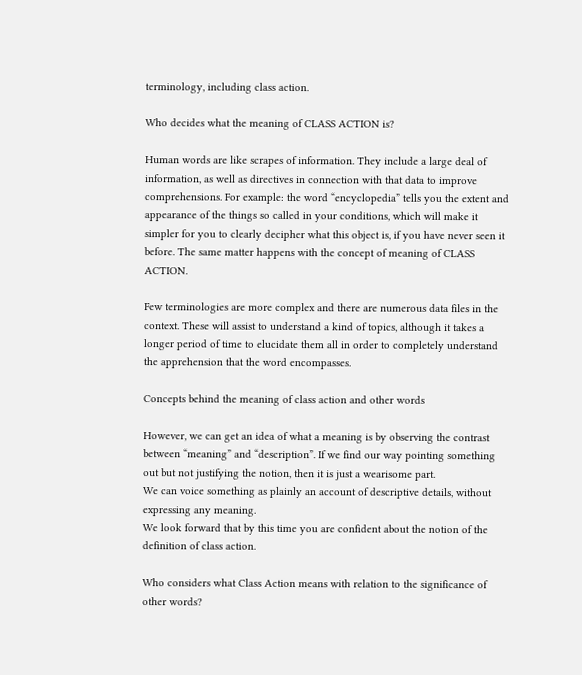terminology, including class action.

Who decides what the meaning of CLASS ACTION is?

Human words are like scrapes of information. They include a large deal of information, as well as directives in connection with that data to improve comprehensions. For example: the word “encyclopedia” tells you the extent and appearance of the things so called in your conditions, which will make it simpler for you to clearly decipher what this object is, if you have never seen it before. The same matter happens with the concept of meaning of CLASS ACTION.

Few terminologies are more complex and there are numerous data files in the context. These will assist to understand a kind of topics, although it takes a longer period of time to elucidate them all in order to completely understand the apprehension that the word encompasses.

Concepts behind the meaning of class action and other words

However, we can get an idea of what a meaning is by observing the contrast between “meaning” and “description”. If we find our way pointing something out but not justifying the notion, then it is just a wearisome part.
We can voice something as plainly an account of descriptive details, without expressing any meaning.
We look forward that by this time you are confident about the notion of the definition of class action.

Who considers what Class Action means with relation to the significance of other words?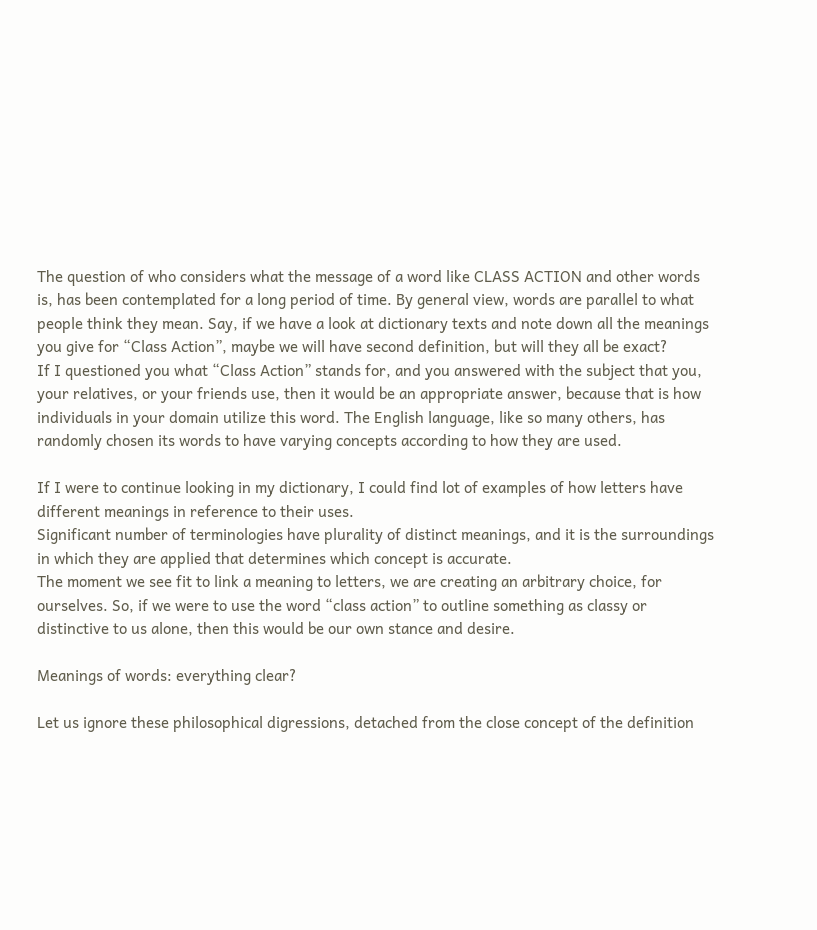The question of who considers what the message of a word like CLASS ACTION and other words is, has been contemplated for a long period of time. By general view, words are parallel to what people think they mean. Say, if we have a look at dictionary texts and note down all the meanings you give for “Class Action”, maybe we will have second definition, but will they all be exact?
If I questioned you what “Class Action” stands for, and you answered with the subject that you, your relatives, or your friends use, then it would be an appropriate answer, because that is how individuals in your domain utilize this word. The English language, like so many others, has randomly chosen its words to have varying concepts according to how they are used.

If I were to continue looking in my dictionary, I could find lot of examples of how letters have different meanings in reference to their uses.
Significant number of terminologies have plurality of distinct meanings, and it is the surroundings in which they are applied that determines which concept is accurate.
The moment we see fit to link a meaning to letters, we are creating an arbitrary choice, for ourselves. So, if we were to use the word “class action” to outline something as classy or distinctive to us alone, then this would be our own stance and desire.

Meanings of words: everything clear?

Let us ignore these philosophical digressions, detached from the close concept of the definition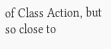of Class Action, but so close to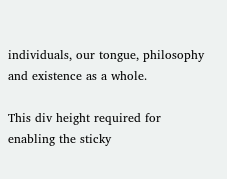individuals, our tongue, philosophy and existence as a whole.

This div height required for enabling the sticky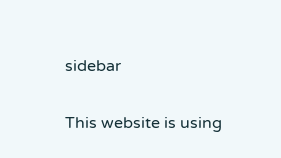sidebar

This website is using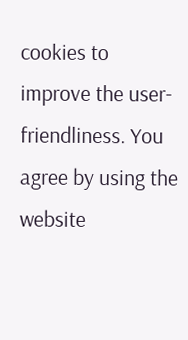cookies to improve the user-friendliness. You agree by using the website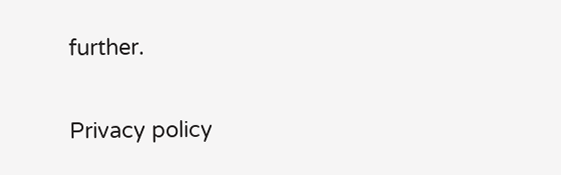further.

Privacy policy